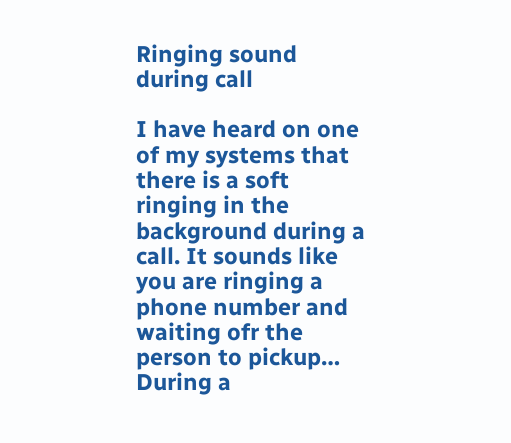Ringing sound during call

I have heard on one of my systems that there is a soft ringing in the background during a call. It sounds like you are ringing a phone number and waiting ofr the person to pickup… During a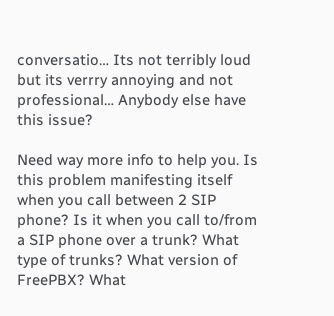conversatio… Its not terribly loud but its verrry annoying and not professional… Anybody else have this issue?

Need way more info to help you. Is this problem manifesting itself when you call between 2 SIP phone? Is it when you call to/from a SIP phone over a trunk? What type of trunks? What version of FreePBX? What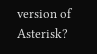version of Asterisk?